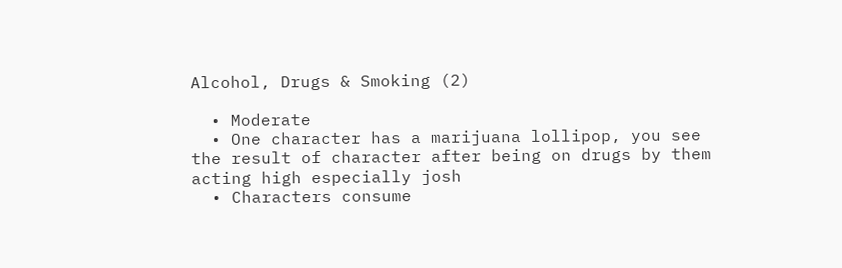Alcohol, Drugs & Smoking (2)

  • Moderate
  • One character has a marijuana lollipop, you see the result of character after being on drugs by them acting high especially josh
  • Characters consume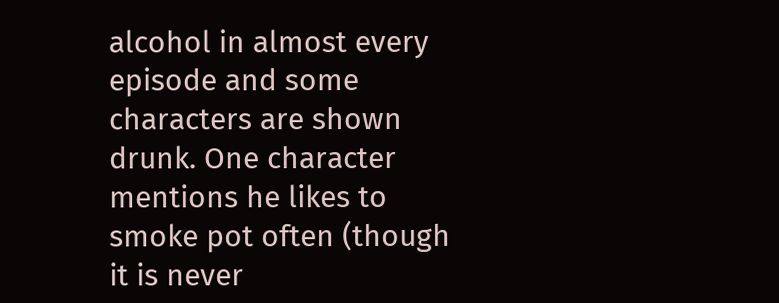alcohol in almost every episode and some characters are shown drunk. One character mentions he likes to smoke pot often (though it is never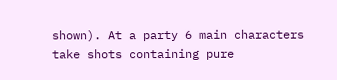shown). At a party 6 main characters take shots containing pure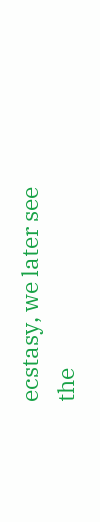ecstasy, we later see the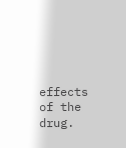effects of the drug.